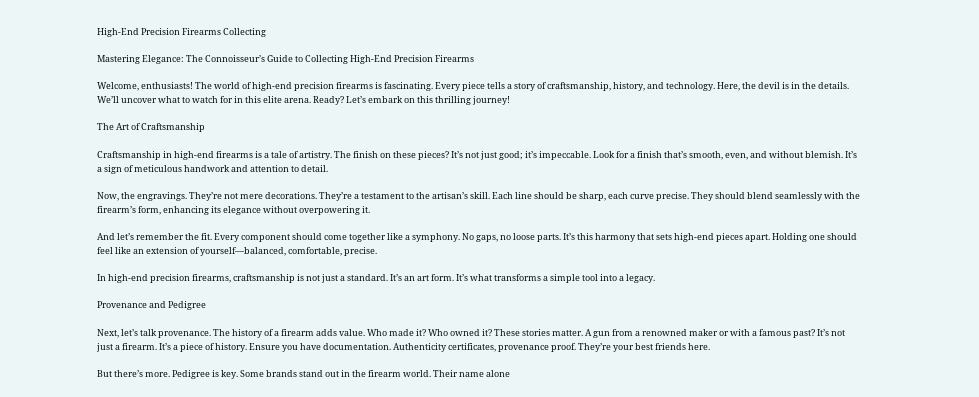High-End Precision Firearms Collecting

Mastering Elegance: The Connoisseur’s Guide to Collecting High-End Precision Firearms

Welcome, enthusiasts! The world of high-end precision firearms is fascinating. Every piece tells a story of craftsmanship, history, and technology. Here, the devil is in the details. We’ll uncover what to watch for in this elite arena. Ready? Let’s embark on this thrilling journey!

The Art of Craftsmanship

Craftsmanship in high-end firearms is a tale of artistry. The finish on these pieces? It’s not just good; it’s impeccable. Look for a finish that’s smooth, even, and without blemish. It’s a sign of meticulous handwork and attention to detail.

Now, the engravings. They’re not mere decorations. They’re a testament to the artisan’s skill. Each line should be sharp, each curve precise. They should blend seamlessly with the firearm’s form, enhancing its elegance without overpowering it.

And let’s remember the fit. Every component should come together like a symphony. No gaps, no loose parts. It’s this harmony that sets high-end pieces apart. Holding one should feel like an extension of yourself—balanced, comfortable, precise.

In high-end precision firearms, craftsmanship is not just a standard. It’s an art form. It’s what transforms a simple tool into a legacy.

Provenance and Pedigree

Next, let’s talk provenance. The history of a firearm adds value. Who made it? Who owned it? These stories matter. A gun from a renowned maker or with a famous past? It’s not just a firearm. It’s a piece of history. Ensure you have documentation. Authenticity certificates, provenance proof. They’re your best friends here.

But there’s more. Pedigree is key. Some brands stand out in the firearm world. Their name alone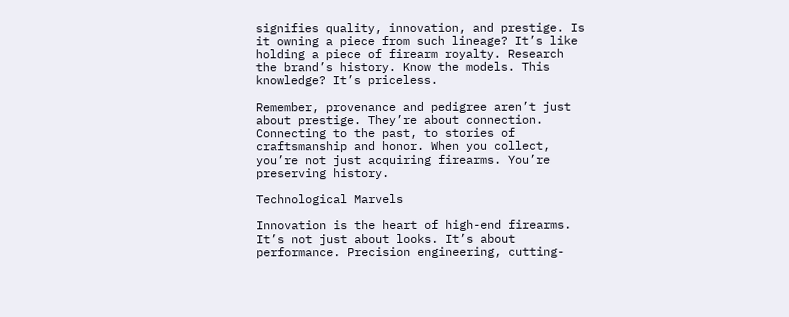signifies quality, innovation, and prestige. Is it owning a piece from such lineage? It’s like holding a piece of firearm royalty. Research the brand’s history. Know the models. This knowledge? It’s priceless.

Remember, provenance and pedigree aren’t just about prestige. They’re about connection. Connecting to the past, to stories of craftsmanship and honor. When you collect, you’re not just acquiring firearms. You’re preserving history.

Technological Marvels

Innovation is the heart of high-end firearms. It’s not just about looks. It’s about performance. Precision engineering, cutting-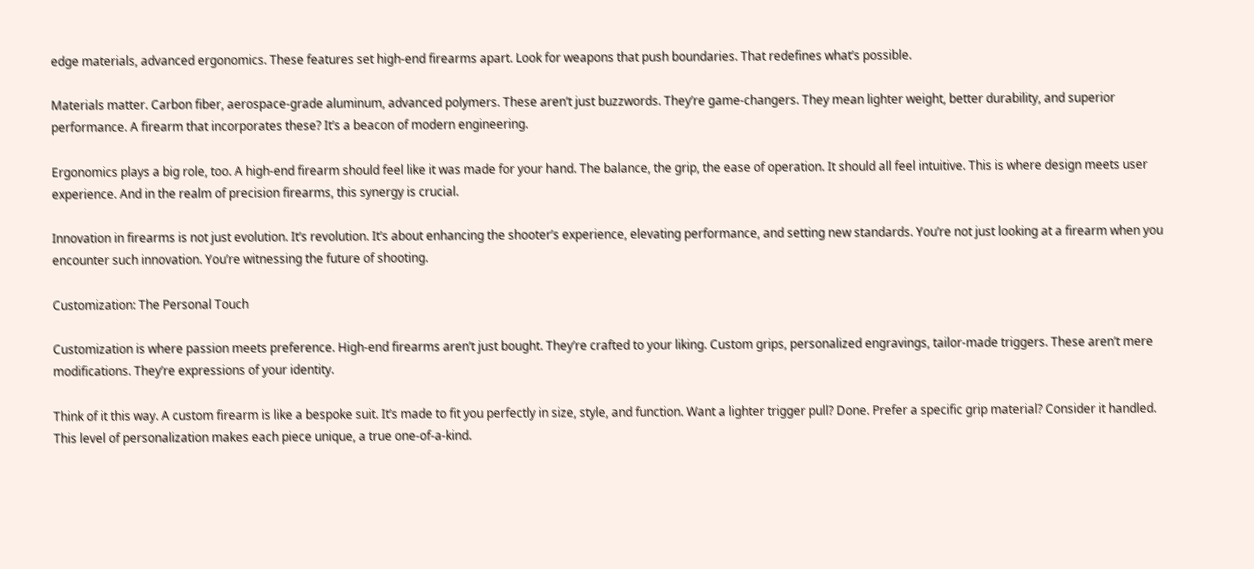edge materials, advanced ergonomics. These features set high-end firearms apart. Look for weapons that push boundaries. That redefines what’s possible.

Materials matter. Carbon fiber, aerospace-grade aluminum, advanced polymers. These aren’t just buzzwords. They’re game-changers. They mean lighter weight, better durability, and superior performance. A firearm that incorporates these? It’s a beacon of modern engineering.

Ergonomics plays a big role, too. A high-end firearm should feel like it was made for your hand. The balance, the grip, the ease of operation. It should all feel intuitive. This is where design meets user experience. And in the realm of precision firearms, this synergy is crucial.

Innovation in firearms is not just evolution. It’s revolution. It’s about enhancing the shooter’s experience, elevating performance, and setting new standards. You’re not just looking at a firearm when you encounter such innovation. You’re witnessing the future of shooting.

Customization: The Personal Touch

Customization is where passion meets preference. High-end firearms aren’t just bought. They’re crafted to your liking. Custom grips, personalized engravings, tailor-made triggers. These aren’t mere modifications. They’re expressions of your identity.

Think of it this way. A custom firearm is like a bespoke suit. It’s made to fit you perfectly in size, style, and function. Want a lighter trigger pull? Done. Prefer a specific grip material? Consider it handled. This level of personalization makes each piece unique, a true one-of-a-kind.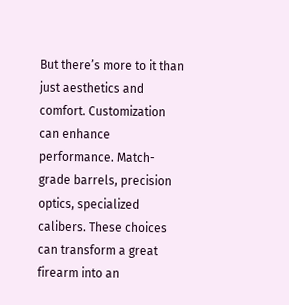But there’s more to it than just aesthetics and comfort. Customization can enhance performance. Match-grade barrels, precision optics, specialized calibers. These choices can transform a great firearm into an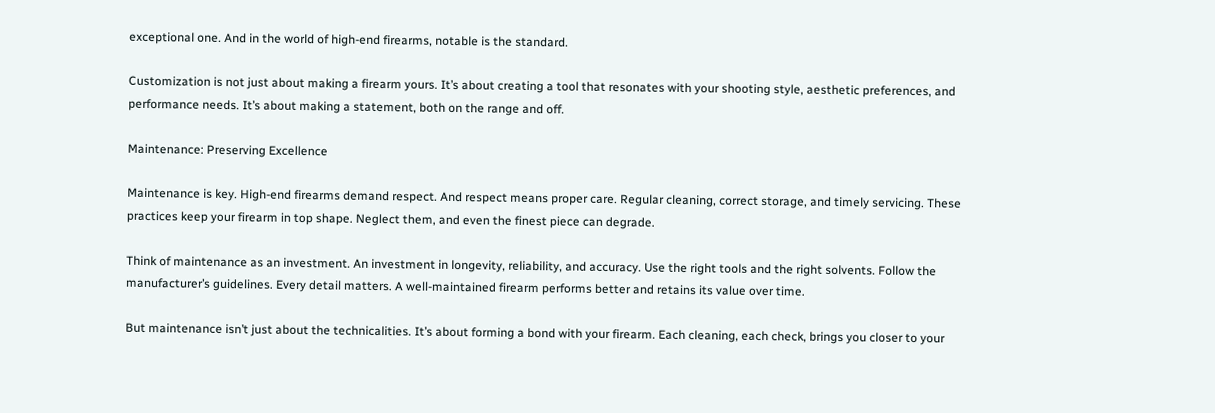exceptional one. And in the world of high-end firearms, notable is the standard.

Customization is not just about making a firearm yours. It’s about creating a tool that resonates with your shooting style, aesthetic preferences, and performance needs. It’s about making a statement, both on the range and off.

Maintenance: Preserving Excellence

Maintenance is key. High-end firearms demand respect. And respect means proper care. Regular cleaning, correct storage, and timely servicing. These practices keep your firearm in top shape. Neglect them, and even the finest piece can degrade.

Think of maintenance as an investment. An investment in longevity, reliability, and accuracy. Use the right tools and the right solvents. Follow the manufacturer’s guidelines. Every detail matters. A well-maintained firearm performs better and retains its value over time.

But maintenance isn’t just about the technicalities. It’s about forming a bond with your firearm. Each cleaning, each check, brings you closer to your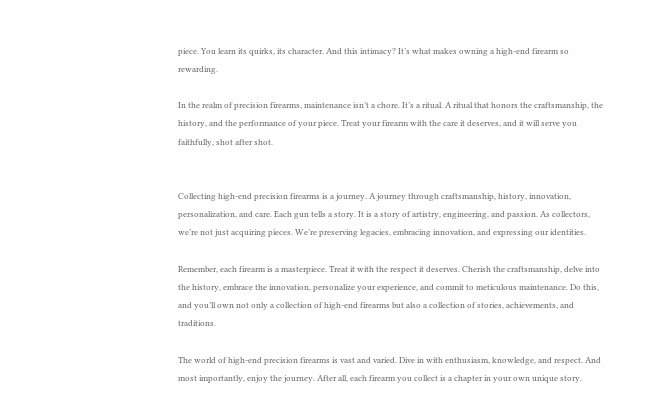piece. You learn its quirks, its character. And this intimacy? It’s what makes owning a high-end firearm so rewarding.

In the realm of precision firearms, maintenance isn’t a chore. It’s a ritual. A ritual that honors the craftsmanship, the history, and the performance of your piece. Treat your firearm with the care it deserves, and it will serve you faithfully, shot after shot.


Collecting high-end precision firearms is a journey. A journey through craftsmanship, history, innovation, personalization, and care. Each gun tells a story. It is a story of artistry, engineering, and passion. As collectors, we’re not just acquiring pieces. We’re preserving legacies, embracing innovation, and expressing our identities.

Remember, each firearm is a masterpiece. Treat it with the respect it deserves. Cherish the craftsmanship, delve into the history, embrace the innovation, personalize your experience, and commit to meticulous maintenance. Do this, and you’ll own not only a collection of high-end firearms but also a collection of stories, achievements, and traditions.

The world of high-end precision firearms is vast and varied. Dive in with enthusiasm, knowledge, and respect. And most importantly, enjoy the journey. After all, each firearm you collect is a chapter in your own unique story.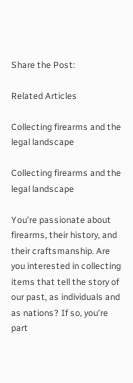Share the Post:

Related Articles

Collecting firearms and the legal landscape

Collecting firearms and the legal landscape

You’re passionate about firearms, their history, and their craftsmanship. Are you interested in collecting items that tell the story of our past, as individuals and as nations? If so, you’re part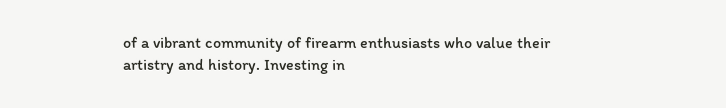of a vibrant community of firearm enthusiasts who value their artistry and history. Investing in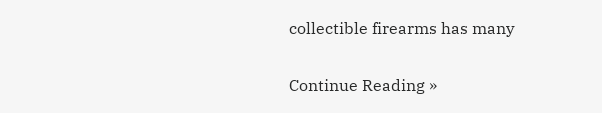collectible firearms has many

Continue Reading »